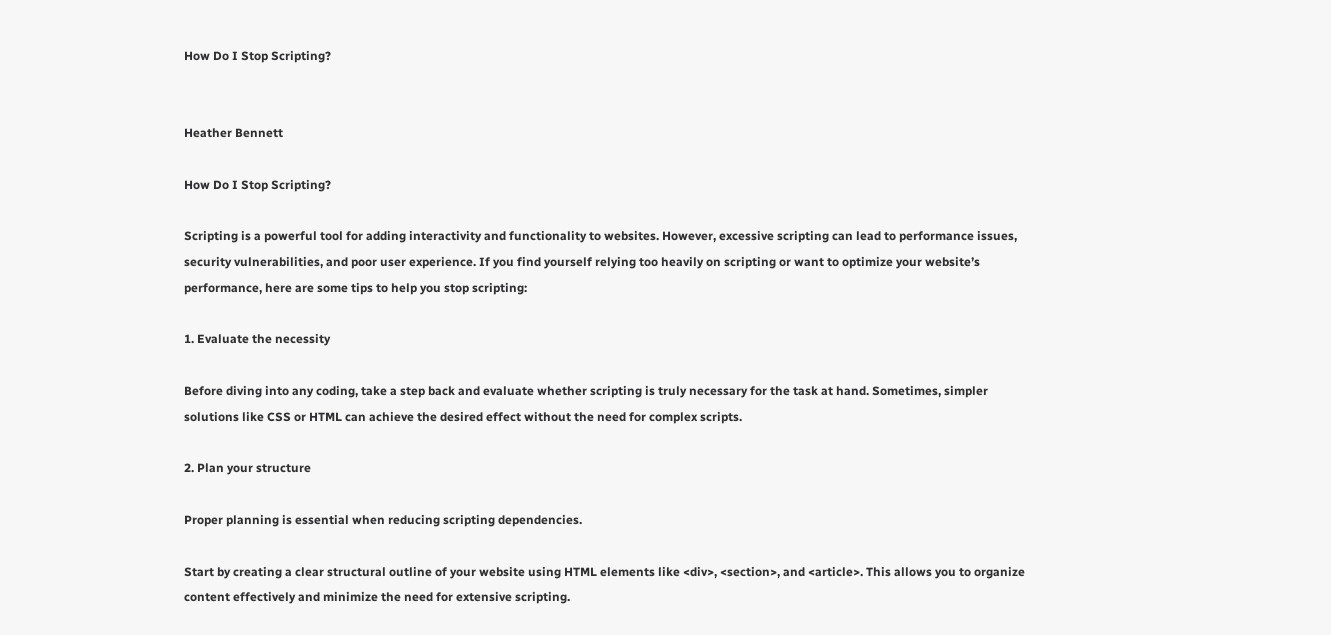How Do I Stop Scripting?


Heather Bennett

How Do I Stop Scripting?

Scripting is a powerful tool for adding interactivity and functionality to websites. However, excessive scripting can lead to performance issues, security vulnerabilities, and poor user experience. If you find yourself relying too heavily on scripting or want to optimize your website’s performance, here are some tips to help you stop scripting:

1. Evaluate the necessity

Before diving into any coding, take a step back and evaluate whether scripting is truly necessary for the task at hand. Sometimes, simpler solutions like CSS or HTML can achieve the desired effect without the need for complex scripts.

2. Plan your structure

Proper planning is essential when reducing scripting dependencies.

Start by creating a clear structural outline of your website using HTML elements like <div>, <section>, and <article>. This allows you to organize content effectively and minimize the need for extensive scripting.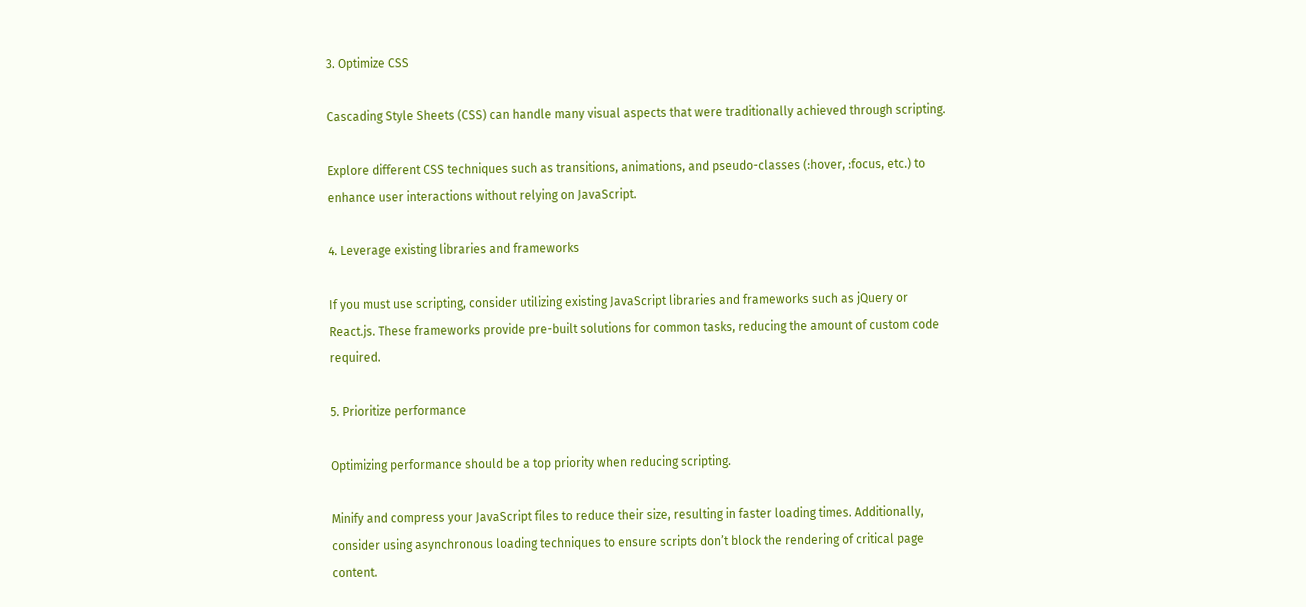3. Optimize CSS

Cascading Style Sheets (CSS) can handle many visual aspects that were traditionally achieved through scripting.

Explore different CSS techniques such as transitions, animations, and pseudo-classes (:hover, :focus, etc.) to enhance user interactions without relying on JavaScript.

4. Leverage existing libraries and frameworks

If you must use scripting, consider utilizing existing JavaScript libraries and frameworks such as jQuery or React.js. These frameworks provide pre-built solutions for common tasks, reducing the amount of custom code required.

5. Prioritize performance

Optimizing performance should be a top priority when reducing scripting.

Minify and compress your JavaScript files to reduce their size, resulting in faster loading times. Additionally, consider using asynchronous loading techniques to ensure scripts don’t block the rendering of critical page content.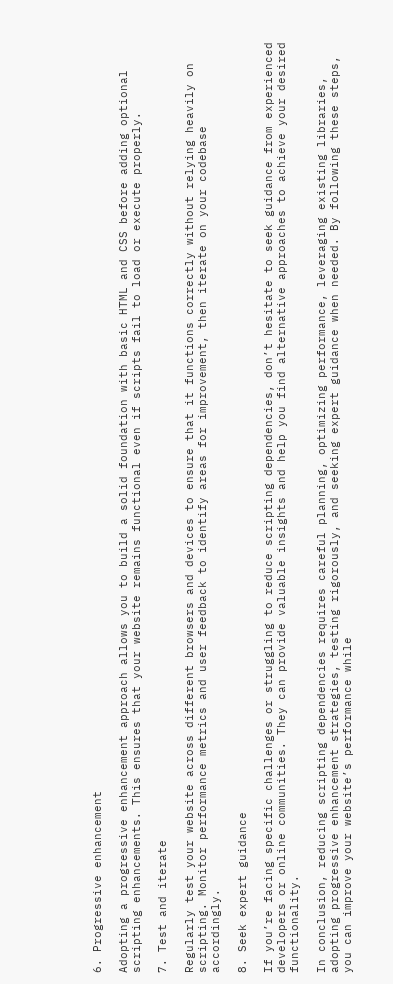6. Progressive enhancement

Adopting a progressive enhancement approach allows you to build a solid foundation with basic HTML and CSS before adding optional scripting enhancements. This ensures that your website remains functional even if scripts fail to load or execute properly.

7. Test and iterate

Regularly test your website across different browsers and devices to ensure that it functions correctly without relying heavily on scripting. Monitor performance metrics and user feedback to identify areas for improvement, then iterate on your codebase accordingly.

8. Seek expert guidance

If you’re facing specific challenges or struggling to reduce scripting dependencies, don’t hesitate to seek guidance from experienced developers or online communities. They can provide valuable insights and help you find alternative approaches to achieve your desired functionality.

In conclusion, reducing scripting dependencies requires careful planning, optimizing performance, leveraging existing libraries, adopting progressive enhancement strategies, testing rigorously, and seeking expert guidance when needed. By following these steps, you can improve your website’s performance while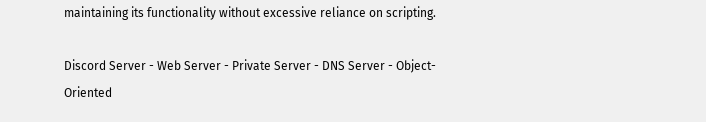maintaining its functionality without excessive reliance on scripting.

Discord Server - Web Server - Private Server - DNS Server - Object-Oriented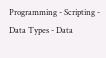Programming - Scripting - Data Types - Data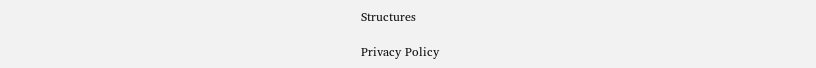Structures

Privacy Policy